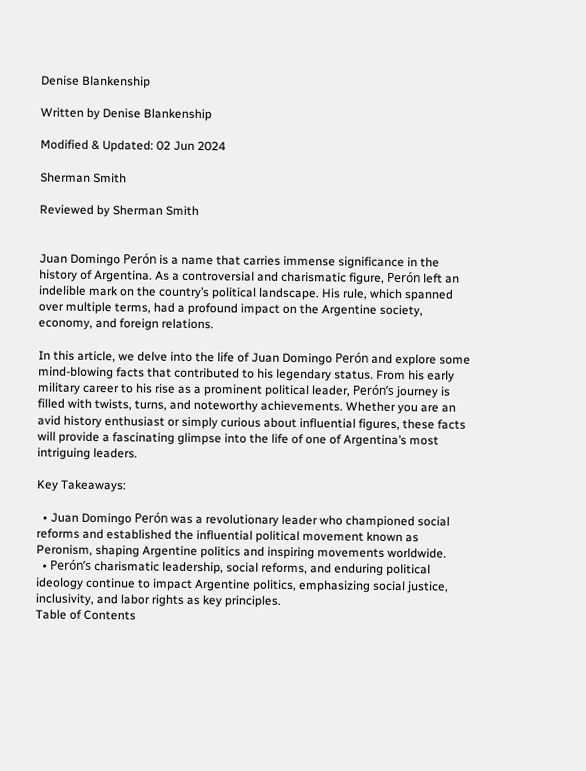Denise Blankenship

Written by Denise Blankenship

Modified & Updated: 02 Jun 2024

Sherman Smith

Reviewed by Sherman Smith


Juan Domingo Perón is a name that carries immense significance in the history of Argentina. As a controversial and charismatic figure, Perón left an indelible mark on the country’s political landscape. His rule, which spanned over multiple terms, had a profound impact on the Argentine society, economy, and foreign relations.

In this article, we delve into the life of Juan Domingo Perón and explore some mind-blowing facts that contributed to his legendary status. From his early military career to his rise as a prominent political leader, Perón’s journey is filled with twists, turns, and noteworthy achievements. Whether you are an avid history enthusiast or simply curious about influential figures, these facts will provide a fascinating glimpse into the life of one of Argentina’s most intriguing leaders.

Key Takeaways:

  • Juan Domingo Perón was a revolutionary leader who championed social reforms and established the influential political movement known as Peronism, shaping Argentine politics and inspiring movements worldwide.
  • Perón’s charismatic leadership, social reforms, and enduring political ideology continue to impact Argentine politics, emphasizing social justice, inclusivity, and labor rights as key principles.
Table of Contents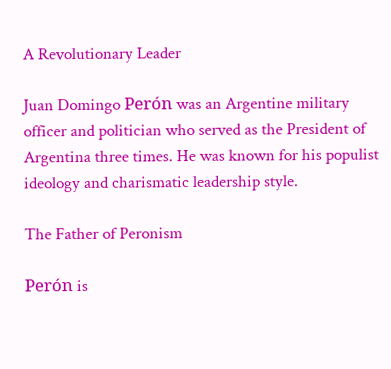A Revolutionary Leader

Juan Domingo Perón was an Argentine military officer and politician who served as the President of Argentina three times. He was known for his populist ideology and charismatic leadership style.

The Father of Peronism

Perón is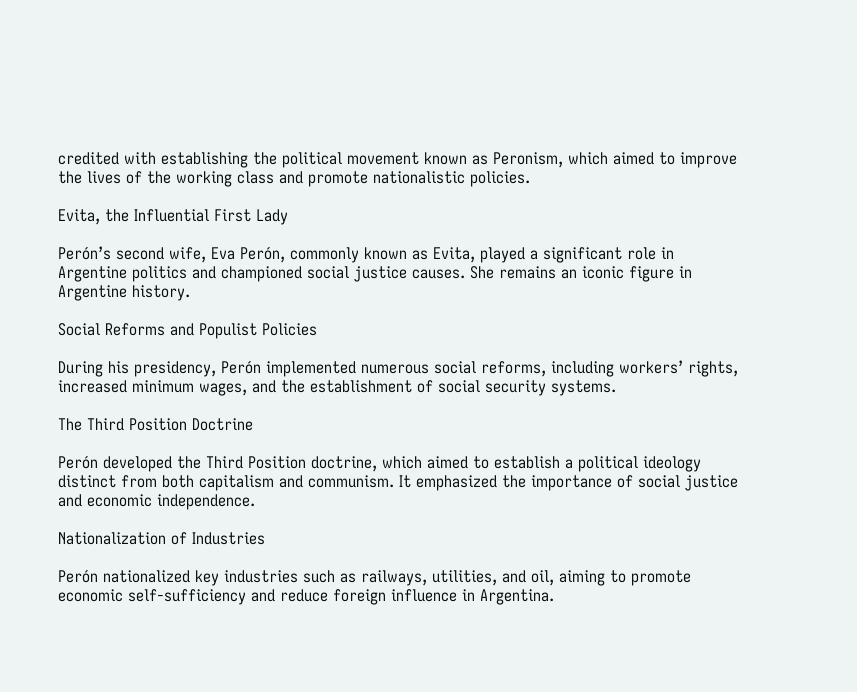credited with establishing the political movement known as Peronism, which aimed to improve the lives of the working class and promote nationalistic policies.

Evita, the Influential First Lady

Perón’s second wife, Eva Perón, commonly known as Evita, played a significant role in Argentine politics and championed social justice causes. She remains an iconic figure in Argentine history.

Social Reforms and Populist Policies

During his presidency, Perón implemented numerous social reforms, including workers’ rights, increased minimum wages, and the establishment of social security systems.

The Third Position Doctrine

Perón developed the Third Position doctrine, which aimed to establish a political ideology distinct from both capitalism and communism. It emphasized the importance of social justice and economic independence.

Nationalization of Industries

Perón nationalized key industries such as railways, utilities, and oil, aiming to promote economic self-sufficiency and reduce foreign influence in Argentina.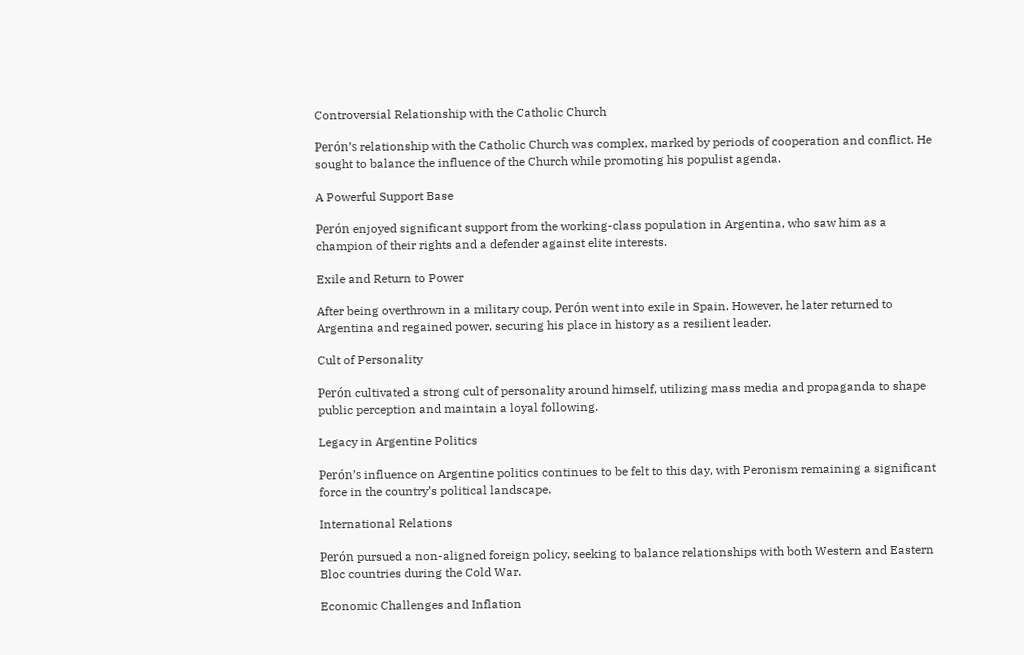Controversial Relationship with the Catholic Church

Perón’s relationship with the Catholic Church was complex, marked by periods of cooperation and conflict. He sought to balance the influence of the Church while promoting his populist agenda.

A Powerful Support Base

Perón enjoyed significant support from the working-class population in Argentina, who saw him as a champion of their rights and a defender against elite interests.

Exile and Return to Power

After being overthrown in a military coup, Perón went into exile in Spain. However, he later returned to Argentina and regained power, securing his place in history as a resilient leader.

Cult of Personality

Perón cultivated a strong cult of personality around himself, utilizing mass media and propaganda to shape public perception and maintain a loyal following.

Legacy in Argentine Politics

Perón’s influence on Argentine politics continues to be felt to this day, with Peronism remaining a significant force in the country’s political landscape.

International Relations

Perón pursued a non-aligned foreign policy, seeking to balance relationships with both Western and Eastern Bloc countries during the Cold War.

Economic Challenges and Inflation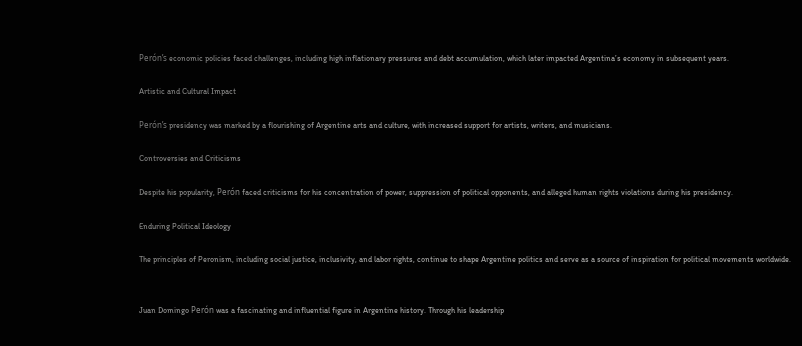Perón’s economic policies faced challenges, including high inflationary pressures and debt accumulation, which later impacted Argentina’s economy in subsequent years.

Artistic and Cultural Impact

Perón’s presidency was marked by a flourishing of Argentine arts and culture, with increased support for artists, writers, and musicians.

Controversies and Criticisms

Despite his popularity, Perón faced criticisms for his concentration of power, suppression of political opponents, and alleged human rights violations during his presidency.

Enduring Political Ideology

The principles of Peronism, including social justice, inclusivity, and labor rights, continue to shape Argentine politics and serve as a source of inspiration for political movements worldwide.


Juan Domingo Perón was a fascinating and influential figure in Argentine history. Through his leadership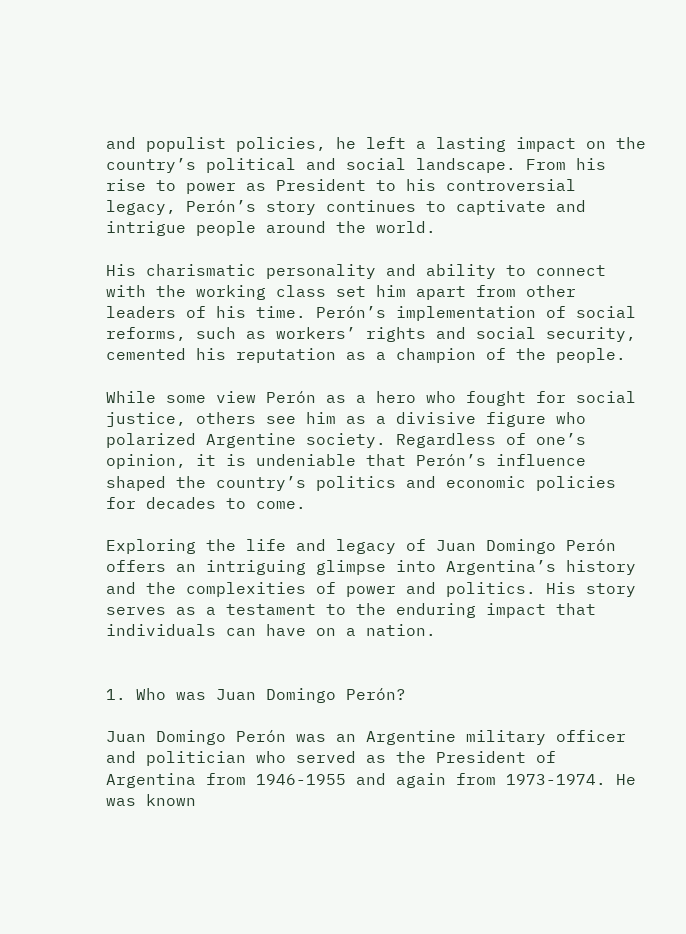and populist policies, he left a lasting impact on the country’s political and social landscape. From his rise to power as President to his controversial legacy, Perón’s story continues to captivate and intrigue people around the world.

His charismatic personality and ability to connect with the working class set him apart from other leaders of his time. Perón’s implementation of social reforms, such as workers’ rights and social security, cemented his reputation as a champion of the people.

While some view Perón as a hero who fought for social justice, others see him as a divisive figure who polarized Argentine society. Regardless of one’s opinion, it is undeniable that Perón’s influence shaped the country’s politics and economic policies for decades to come.

Exploring the life and legacy of Juan Domingo Perón offers an intriguing glimpse into Argentina’s history and the complexities of power and politics. His story serves as a testament to the enduring impact that individuals can have on a nation.


1. Who was Juan Domingo Perón?

Juan Domingo Perón was an Argentine military officer and politician who served as the President of Argentina from 1946-1955 and again from 1973-1974. He was known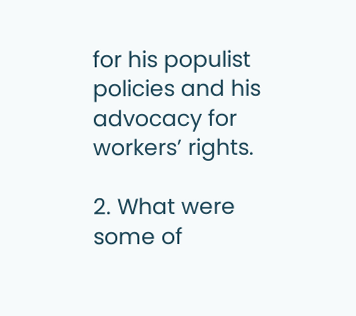for his populist policies and his advocacy for workers’ rights.

2. What were some of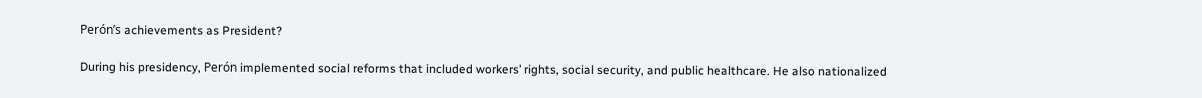Perón’s achievements as President?

During his presidency, Perón implemented social reforms that included workers’ rights, social security, and public healthcare. He also nationalized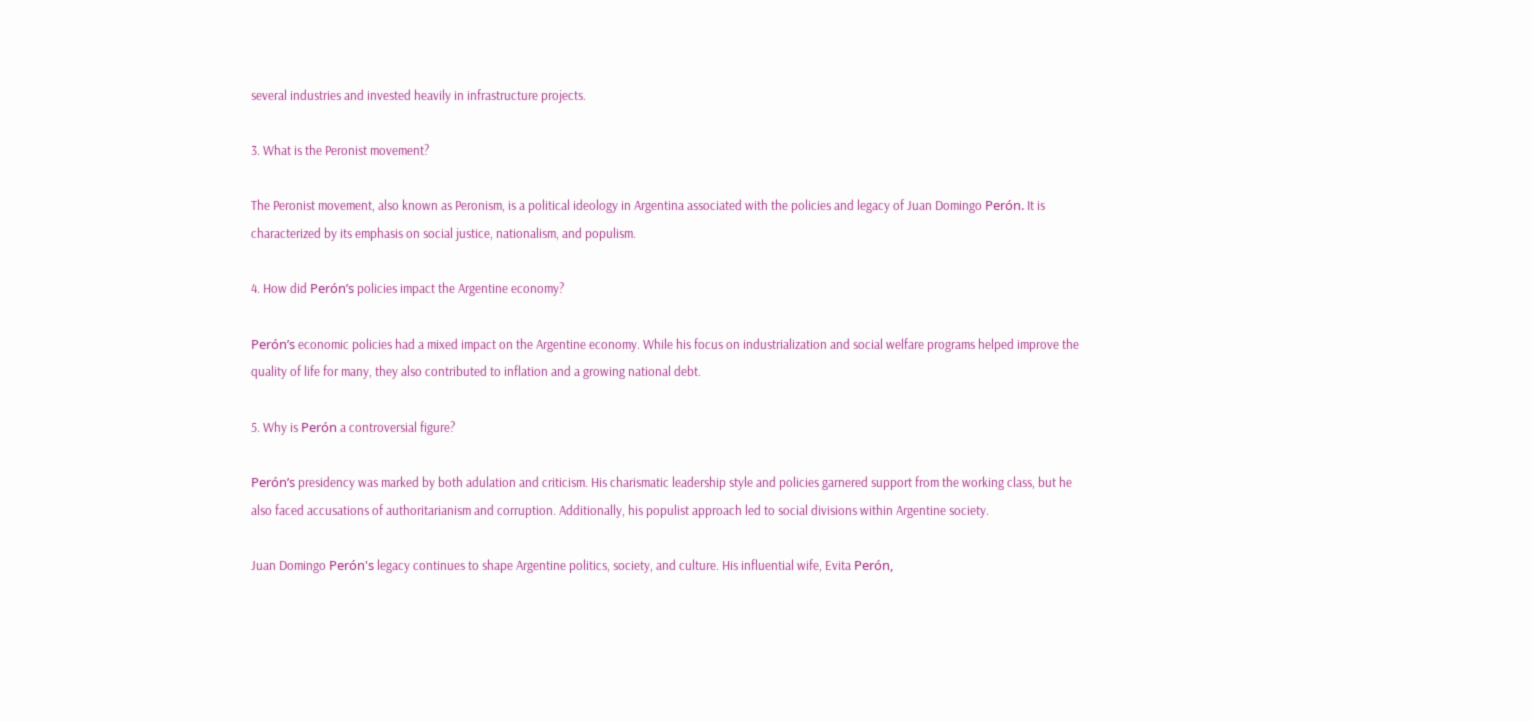several industries and invested heavily in infrastructure projects.

3. What is the Peronist movement?

The Peronist movement, also known as Peronism, is a political ideology in Argentina associated with the policies and legacy of Juan Domingo Perón. It is characterized by its emphasis on social justice, nationalism, and populism.

4. How did Perón’s policies impact the Argentine economy?

Perón’s economic policies had a mixed impact on the Argentine economy. While his focus on industrialization and social welfare programs helped improve the quality of life for many, they also contributed to inflation and a growing national debt.

5. Why is Perón a controversial figure?

Perón’s presidency was marked by both adulation and criticism. His charismatic leadership style and policies garnered support from the working class, but he also faced accusations of authoritarianism and corruption. Additionally, his populist approach led to social divisions within Argentine society.

Juan Domingo Perón's legacy continues to shape Argentine politics, society, and culture. His influential wife, Evita Perón,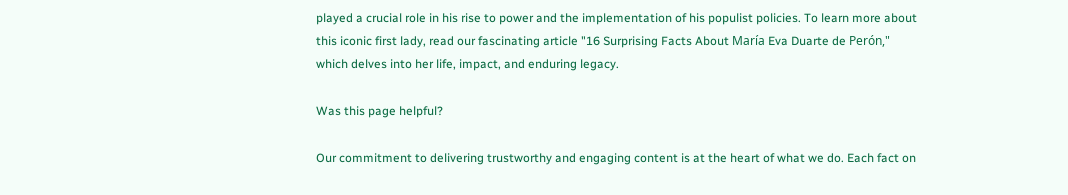played a crucial role in his rise to power and the implementation of his populist policies. To learn more about this iconic first lady, read our fascinating article "16 Surprising Facts About María Eva Duarte de Perón," which delves into her life, impact, and enduring legacy.

Was this page helpful?

Our commitment to delivering trustworthy and engaging content is at the heart of what we do. Each fact on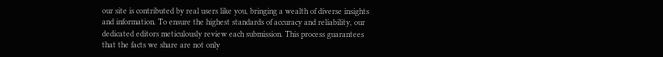our site is contributed by real users like you, bringing a wealth of diverse insights and information. To ensure the highest standards of accuracy and reliability, our dedicated editors meticulously review each submission. This process guarantees that the facts we share are not only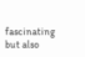fascinating but also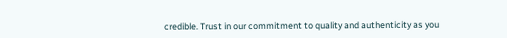credible. Trust in our commitment to quality and authenticity as you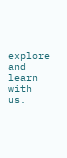explore and learn with us.